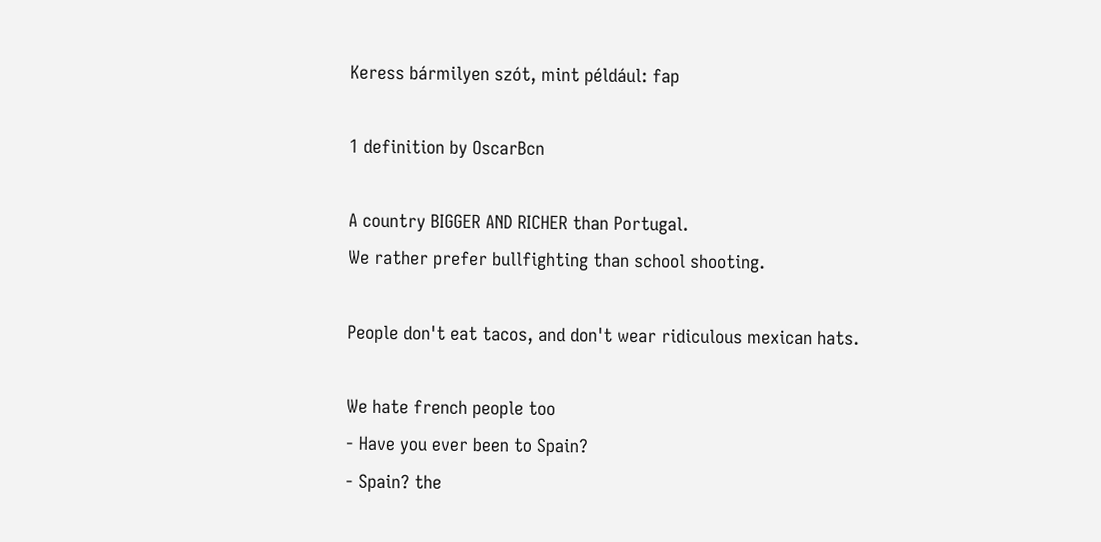Keress bármilyen szót, mint például: fap

1 definition by OscarBcn

A country BIGGER AND RICHER than Portugal.
We rather prefer bullfighting than school shooting.

People don't eat tacos, and don't wear ridiculous mexican hats.

We hate french people too
- Have you ever been to Spain?
- Spain? the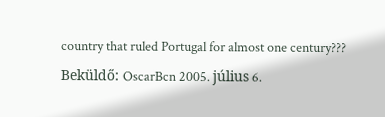country that ruled Portugal for almost one century???
Beküldő: OscarBcn 2005. július 6.